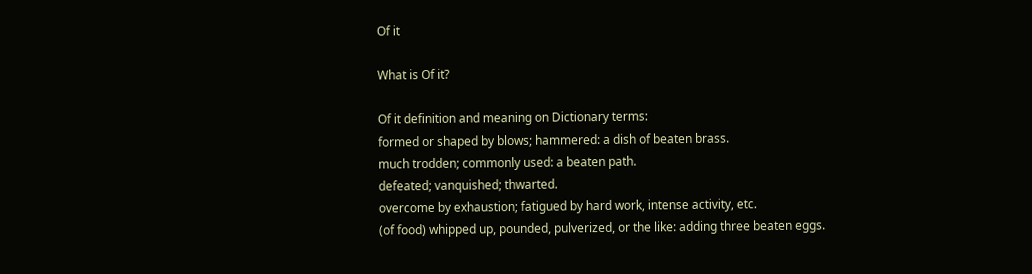Of it

What is Of it?

Of it definition and meaning on Dictionary terms:
formed or shaped by blows; hammered: a dish of beaten brass.
much trodden; commonly used: a beaten path.
defeated; vanquished; thwarted.
overcome by exhaustion; fatigued by hard work, intense activity, etc.
(of food) whipped up, pounded, pulverized, or the like: adding three beaten eggs.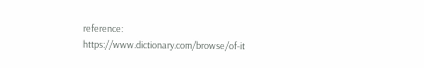reference: https://www.dictionary.com/browse/of-it